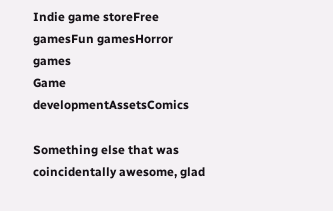Indie game storeFree gamesFun gamesHorror games
Game developmentAssetsComics

Something else that was coincidentally awesome, glad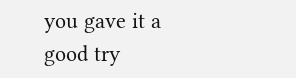you gave it a good try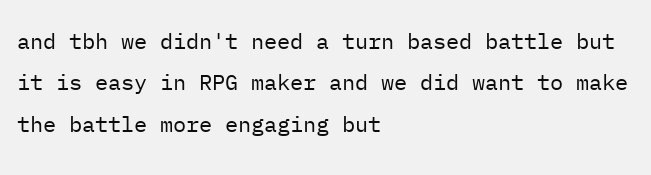and tbh we didn't need a turn based battle but it is easy in RPG maker and we did want to make the battle more engaging but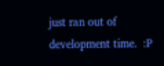just ran out of development time.  :P